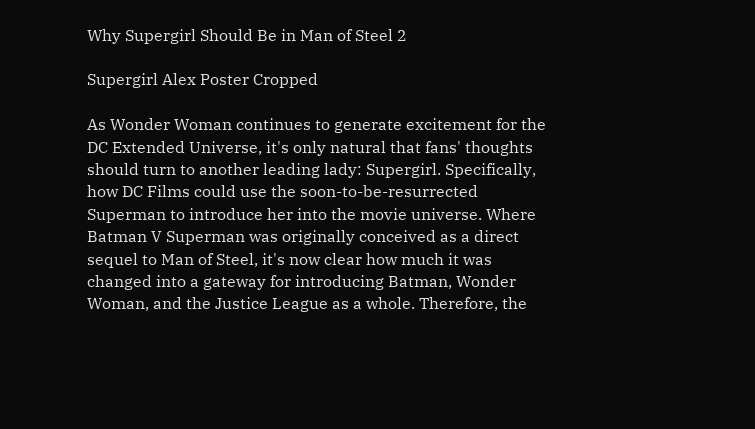Why Supergirl Should Be in Man of Steel 2

Supergirl Alex Poster Cropped

As Wonder Woman continues to generate excitement for the DC Extended Universe, it's only natural that fans' thoughts should turn to another leading lady: Supergirl. Specifically, how DC Films could use the soon-to-be-resurrected Superman to introduce her into the movie universe. Where Batman V Superman was originally conceived as a direct sequel to Man of Steel, it's now clear how much it was changed into a gateway for introducing Batman, Wonder Woman, and the Justice League as a whole. Therefore, the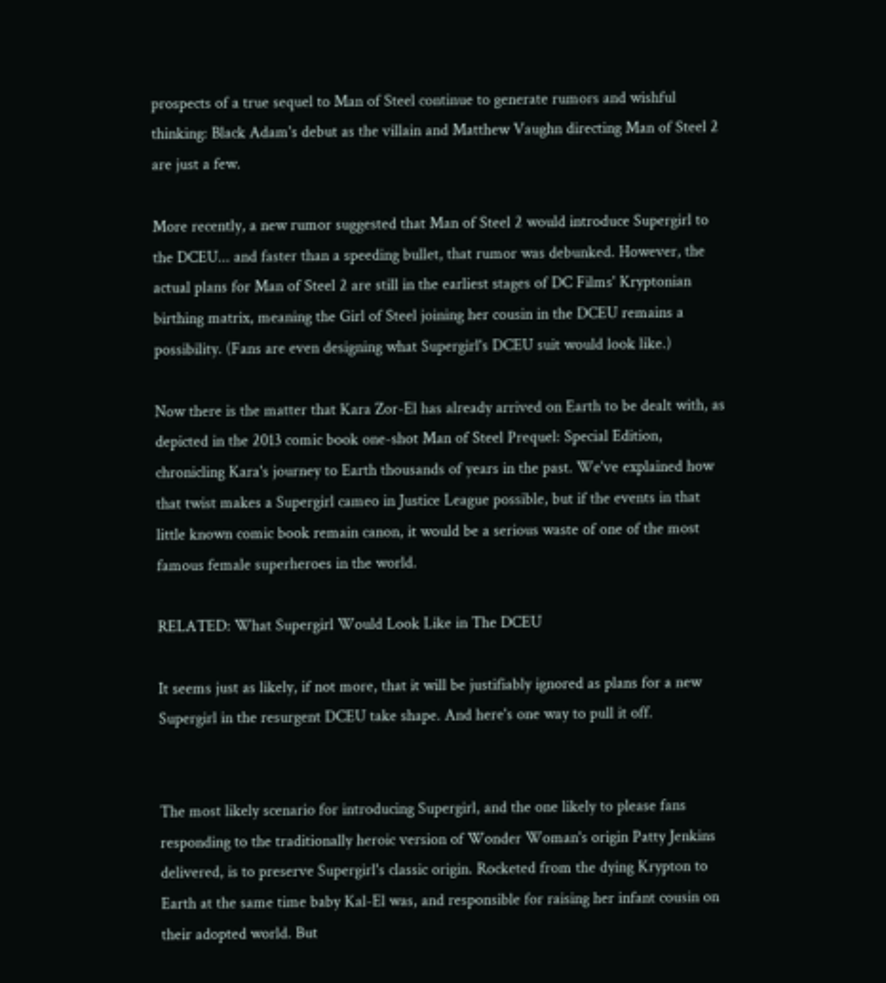prospects of a true sequel to Man of Steel continue to generate rumors and wishful thinking: Black Adam's debut as the villain and Matthew Vaughn directing Man of Steel 2 are just a few.

More recently, a new rumor suggested that Man of Steel 2 would introduce Supergirl to the DCEU... and faster than a speeding bullet, that rumor was debunked. However, the actual plans for Man of Steel 2 are still in the earliest stages of DC Films' Kryptonian birthing matrix, meaning the Girl of Steel joining her cousin in the DCEU remains a possibility. (Fans are even designing what Supergirl's DCEU suit would look like.)

Now there is the matter that Kara Zor-El has already arrived on Earth to be dealt with, as depicted in the 2013 comic book one-shot Man of Steel Prequel: Special Edition, chronicling Kara's journey to Earth thousands of years in the past. We've explained how that twist makes a Supergirl cameo in Justice League possible, but if the events in that little known comic book remain canon, it would be a serious waste of one of the most famous female superheroes in the world.

RELATED: What Supergirl Would Look Like in The DCEU

It seems just as likely, if not more, that it will be justifiably ignored as plans for a new Supergirl in the resurgent DCEU take shape. And here's one way to pull it off.


The most likely scenario for introducing Supergirl, and the one likely to please fans responding to the traditionally heroic version of Wonder Woman's origin Patty Jenkins delivered, is to preserve Supergirl's classic origin. Rocketed from the dying Krypton to Earth at the same time baby Kal-El was, and responsible for raising her infant cousin on their adopted world. But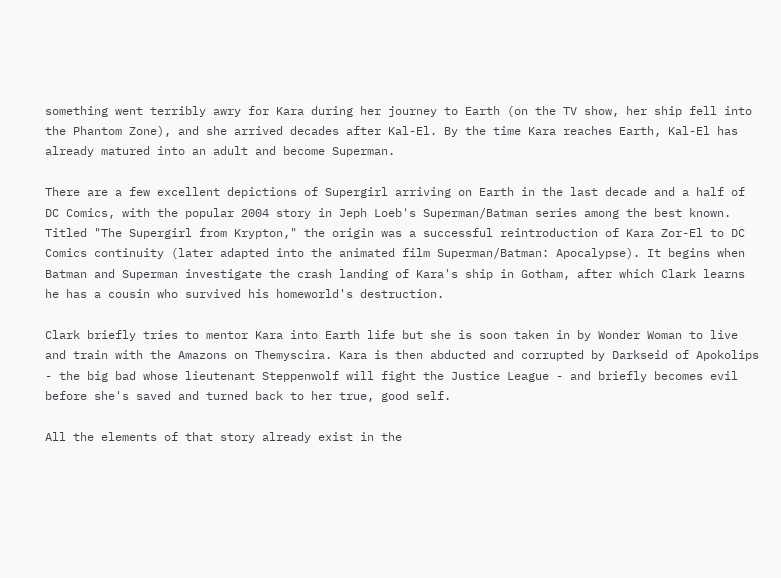something went terribly awry for Kara during her journey to Earth (on the TV show, her ship fell into the Phantom Zone), and she arrived decades after Kal-El. By the time Kara reaches Earth, Kal-El has already matured into an adult and become Superman.

There are a few excellent depictions of Supergirl arriving on Earth in the last decade and a half of DC Comics, with the popular 2004 story in Jeph Loeb's Superman/Batman series among the best known. Titled "The Supergirl from Krypton," the origin was a successful reintroduction of Kara Zor-El to DC Comics continuity (later adapted into the animated film Superman/Batman: Apocalypse). It begins when Batman and Superman investigate the crash landing of Kara's ship in Gotham, after which Clark learns he has a cousin who survived his homeworld's destruction.

Clark briefly tries to mentor Kara into Earth life but she is soon taken in by Wonder Woman to live and train with the Amazons on Themyscira. Kara is then abducted and corrupted by Darkseid of Apokolips - the big bad whose lieutenant Steppenwolf will fight the Justice League - and briefly becomes evil before she's saved and turned back to her true, good self.

All the elements of that story already exist in the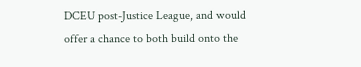DCEU post-Justice League, and would offer a chance to both build onto the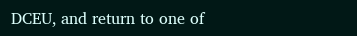DCEU, and return to one of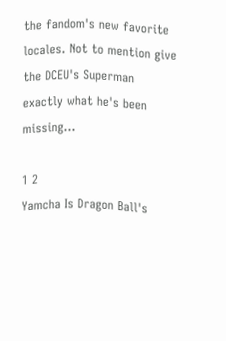the fandom's new favorite locales. Not to mention give the DCEU's Superman exactly what he's been missing...

1 2
Yamcha Is Dragon Ball's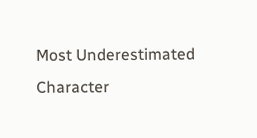Most Underestimated Character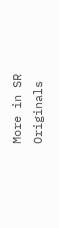More in SR Originals